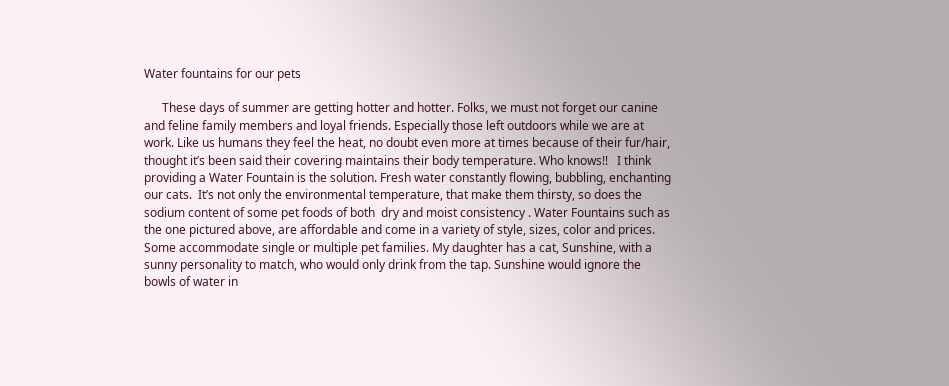Water fountains for our pets

      These days of summer are getting hotter and hotter. Folks, we must not forget our canine and feline family members and loyal friends. Especially those left outdoors while we are at work. Like us humans they feel the heat, no doubt even more at times because of their fur/hair, thought it’s been said their covering maintains their body temperature. Who knows!!   I think providing a Water Fountain is the solution. Fresh water constantly flowing, bubbling, enchanting our cats.  It’s not only the environmental temperature, that make them thirsty, so does the  sodium content of some pet foods of both  dry and moist consistency . Water Fountains such as the one pictured above, are affordable and come in a variety of style, sizes, color and prices.  Some accommodate single or multiple pet families. My daughter has a cat, Sunshine, with a sunny personality to match, who would only drink from the tap. Sunshine would ignore the bowls of water in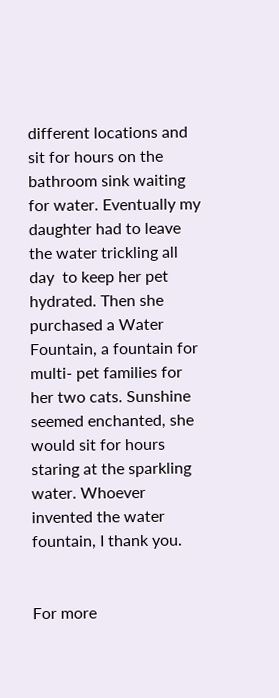different locations and sit for hours on the bathroom sink waiting for water. Eventually my daughter had to leave the water trickling all day  to keep her pet hydrated. Then she purchased a Water Fountain, a fountain for multi- pet families for her two cats. Sunshine seemed enchanted, she would sit for hours staring at the sparkling water. Whoever invented the water fountain, I thank you.


For more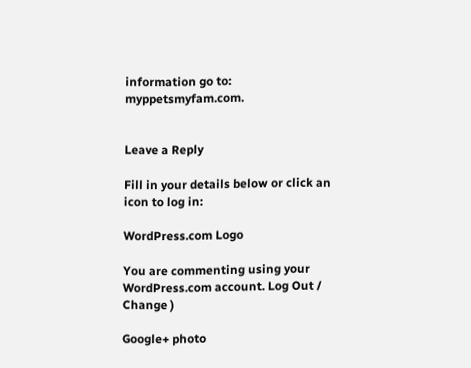information go to: myppetsmyfam.com.


Leave a Reply

Fill in your details below or click an icon to log in:

WordPress.com Logo

You are commenting using your WordPress.com account. Log Out /  Change )

Google+ photo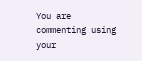You are commenting using your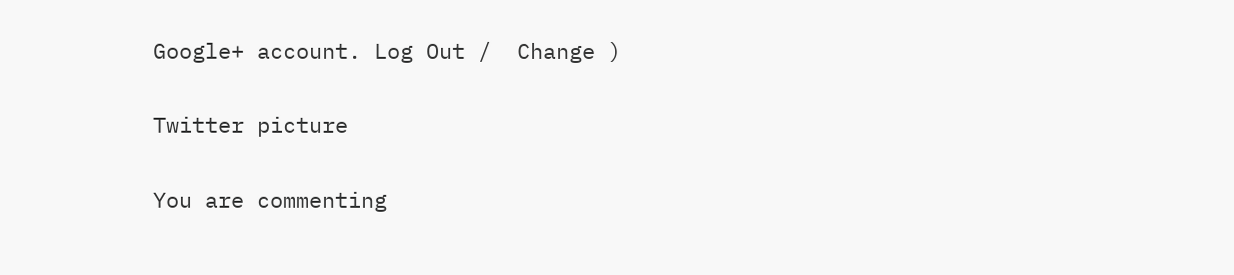Google+ account. Log Out /  Change )

Twitter picture

You are commenting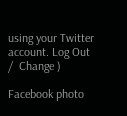using your Twitter account. Log Out /  Change )

Facebook photo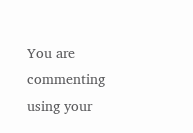You are commenting using your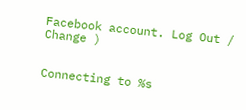Facebook account. Log Out /  Change )


Connecting to %s